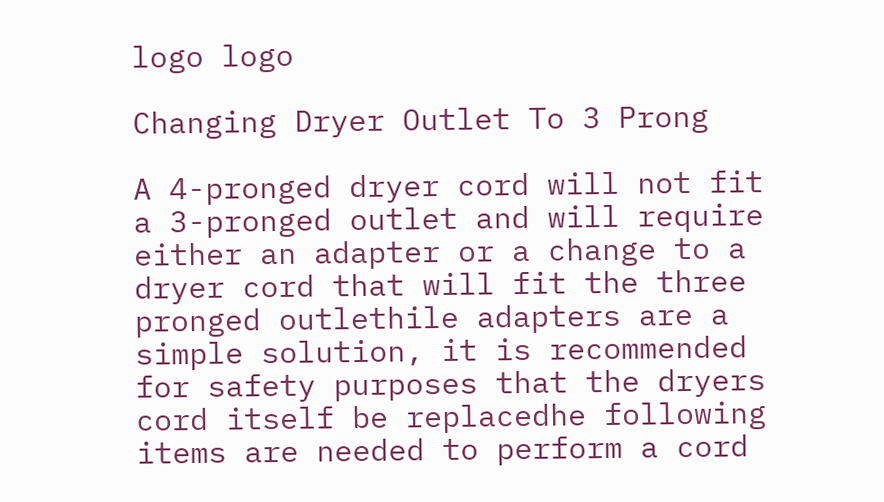logo logo

Changing Dryer Outlet To 3 Prong

A 4-pronged dryer cord will not fit a 3-pronged outlet and will require either an adapter or a change to a dryer cord that will fit the three pronged outlethile adapters are a simple solution, it is recommended for safety purposes that the dryers cord itself be replacedhe following items are needed to perform a cord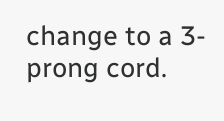change to a 3-prong cord.